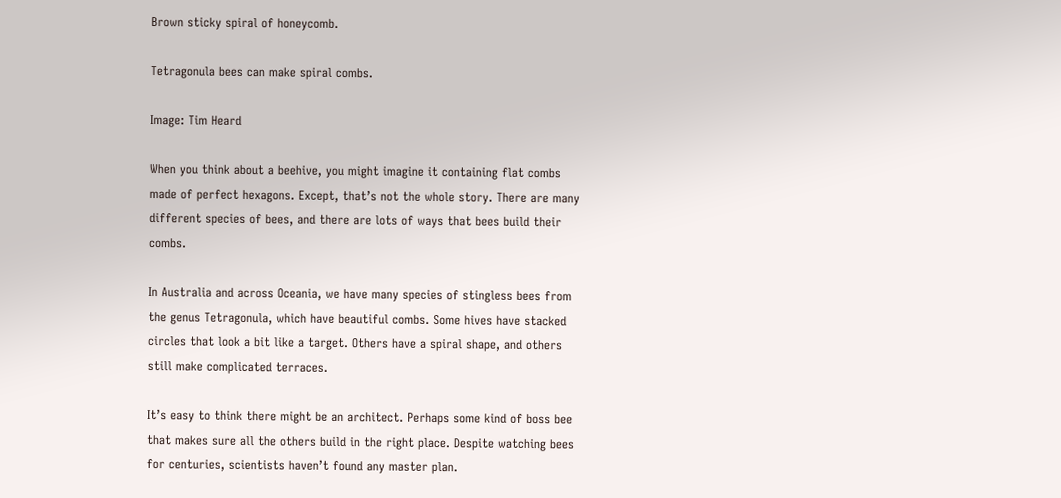Brown sticky spiral of honeycomb.

Tetragonula bees can make spiral combs.

Image: Tim Heard

When you think about a beehive, you might imagine it containing flat combs made of perfect hexagons. Except, that’s not the whole story. There are many different species of bees, and there are lots of ways that bees build their combs.

In Australia and across Oceania, we have many species of stingless bees from the genus Tetragonula, which have beautiful combs. Some hives have stacked circles that look a bit like a target. Others have a spiral shape, and others still make complicated terraces.

It’s easy to think there might be an architect. Perhaps some kind of boss bee that makes sure all the others build in the right place. Despite watching bees for centuries, scientists haven’t found any master plan.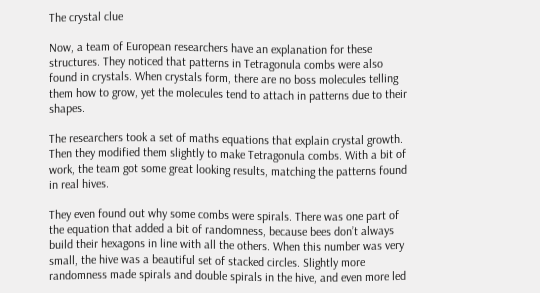The crystal clue

Now, a team of European researchers have an explanation for these structures. They noticed that patterns in Tetragonula combs were also found in crystals. When crystals form, there are no boss molecules telling them how to grow, yet the molecules tend to attach in patterns due to their shapes.

The researchers took a set of maths equations that explain crystal growth. Then they modified them slightly to make Tetragonula combs. With a bit of work, the team got some great looking results, matching the patterns found in real hives.

They even found out why some combs were spirals. There was one part of the equation that added a bit of randomness, because bees don’t always build their hexagons in line with all the others. When this number was very small, the hive was a beautiful set of stacked circles. Slightly more randomness made spirals and double spirals in the hive, and even more led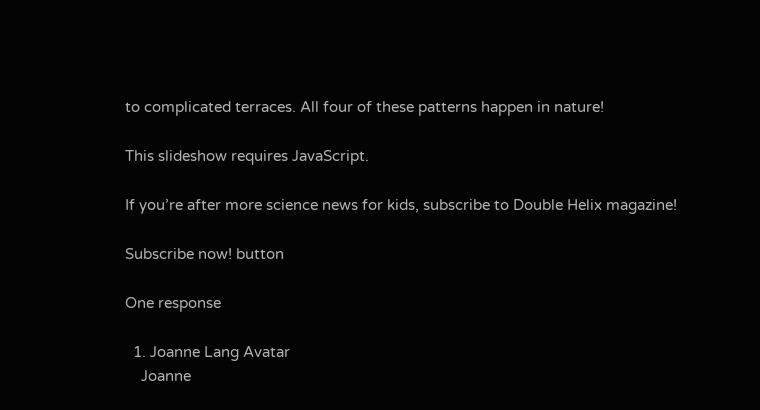to complicated terraces. All four of these patterns happen in nature!

This slideshow requires JavaScript.

If you’re after more science news for kids, subscribe to Double Helix magazine!

Subscribe now! button

One response

  1. Joanne Lang Avatar
    Joanne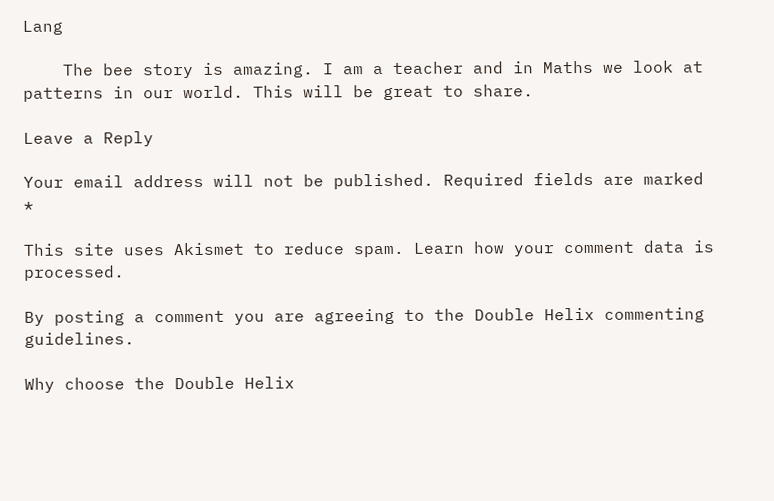Lang

    The bee story is amazing. I am a teacher and in Maths we look at patterns in our world. This will be great to share.

Leave a Reply

Your email address will not be published. Required fields are marked *

This site uses Akismet to reduce spam. Learn how your comment data is processed.

By posting a comment you are agreeing to the Double Helix commenting guidelines.

Why choose the Double Helix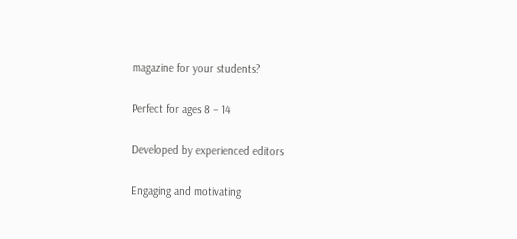magazine for your students?

Perfect for ages 8 – 14

Developed by experienced editors

Engaging and motivating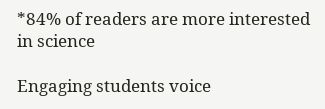*84% of readers are more interested in science

Engaging students voice